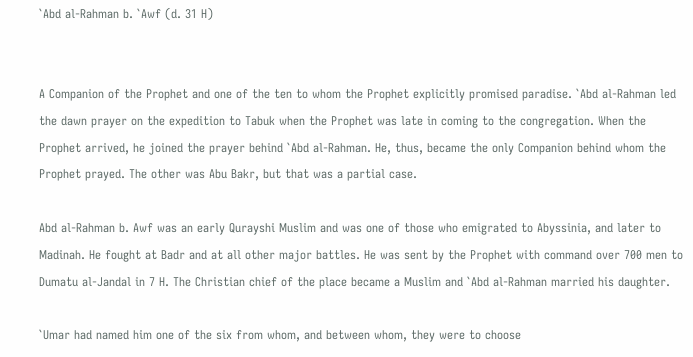`Abd al-Rahman b. `Awf (d. 31 H)


A Companion of the Prophet and one of the ten to whom the Prophet explicitly promised paradise. `Abd al-Rahman led the dawn prayer on the expedition to Tabuk when the Prophet was late in coming to the congregation. When the Prophet arrived, he joined the prayer behind `Abd al-Rahman. He, thus, became the only Companion behind whom the Prophet prayed. The other was Abu Bakr, but that was a partial case.

Abd al-Rahman b. Awf was an early Qurayshi Muslim and was one of those who emigrated to Abyssinia, and later to Madinah. He fought at Badr and at all other major battles. He was sent by the Prophet with command over 700 men to Dumatu al-Jandal in 7 H. The Christian chief of the place became a Muslim and `Abd al-Rahman married his daughter.

`Umar had named him one of the six from whom, and between whom, they were to choose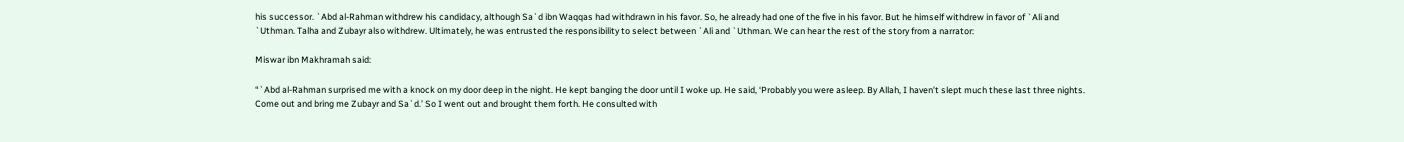his successor. `Abd al-Rahman withdrew his candidacy, although Sa`d ibn Waqqas had withdrawn in his favor. So, he already had one of the five in his favor. But he himself withdrew in favor of `Ali and `Uthman. Talha and Zubayr also withdrew. Ultimately, he was entrusted the responsibility to select between `Ali and `Uthman. We can hear the rest of the story from a narrator:

Miswar ibn Makhramah said:

“`Abd al-Rahman surprised me with a knock on my door deep in the night. He kept banging the door until I woke up. He said, ‘Probably you were asleep. By Allah, I haven’t slept much these last three nights. Come out and bring me Zubayr and Sa`d.’ So I went out and brought them forth. He consulted with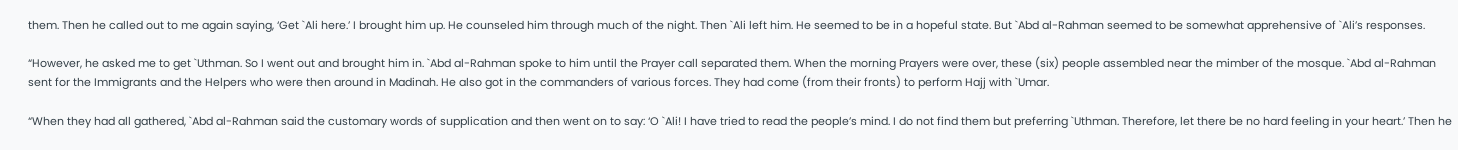them. Then he called out to me again saying, ‘Get `Ali here.’ I brought him up. He counseled him through much of the night. Then `Ali left him. He seemed to be in a hopeful state. But `Abd al-Rahman seemed to be somewhat apprehensive of `Ali’s responses.

“However, he asked me to get `Uthman. So I went out and brought him in. `Abd al-Rahman spoke to him until the Prayer call separated them. When the morning Prayers were over, these (six) people assembled near the mimber of the mosque. `Abd al-Rahman sent for the Immigrants and the Helpers who were then around in Madinah. He also got in the commanders of various forces. They had come (from their fronts) to perform Hajj with `Umar.

“When they had all gathered, `Abd al-Rahman said the customary words of supplication and then went on to say: ‘O `Ali! I have tried to read the people’s mind. I do not find them but preferring `Uthman. Therefore, let there be no hard feeling in your heart.’ Then he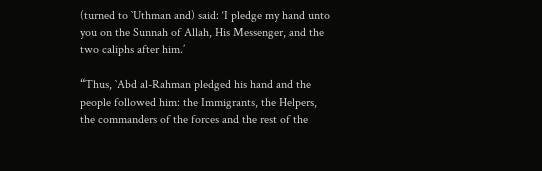(turned to `Uthman and) said: ‘I pledge my hand unto you on the Sunnah of Allah, His Messenger, and the two caliphs after him.’

“Thus, `Abd al-Rahman pledged his hand and the people followed him: the Immigrants, the Helpers, the commanders of the forces and the rest of the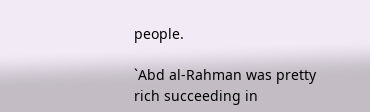people.

`Abd al-Rahman was pretty rich succeeding in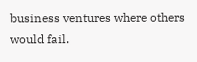business ventures where others would fail.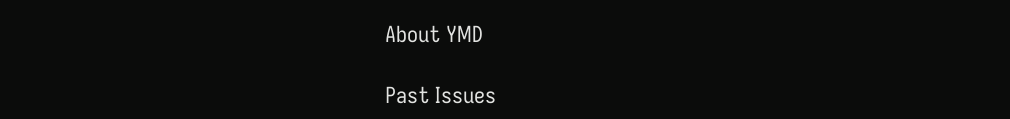About YMD

Past Issues